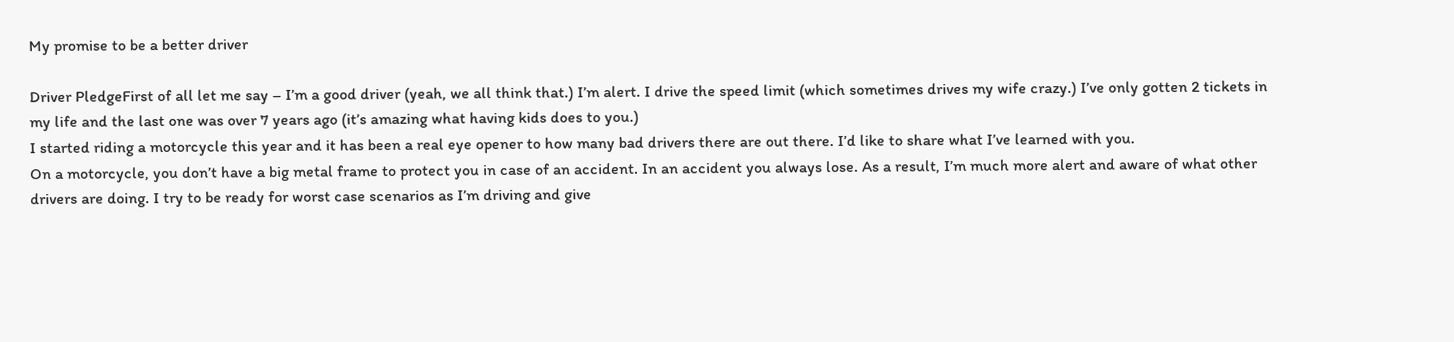My promise to be a better driver

Driver PledgeFirst of all let me say – I’m a good driver (yeah, we all think that.) I’m alert. I drive the speed limit (which sometimes drives my wife crazy.) I’ve only gotten 2 tickets in my life and the last one was over 7 years ago (it’s amazing what having kids does to you.)
I started riding a motorcycle this year and it has been a real eye opener to how many bad drivers there are out there. I’d like to share what I’ve learned with you.
On a motorcycle, you don’t have a big metal frame to protect you in case of an accident. In an accident you always lose. As a result, I’m much more alert and aware of what other drivers are doing. I try to be ready for worst case scenarios as I’m driving and give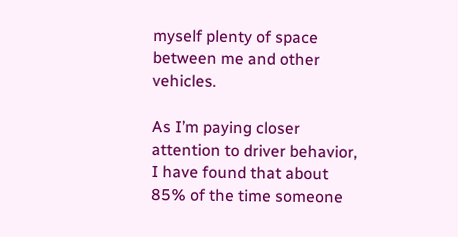myself plenty of space between me and other vehicles.

As I’m paying closer attention to driver behavior, I have found that about 85% of the time someone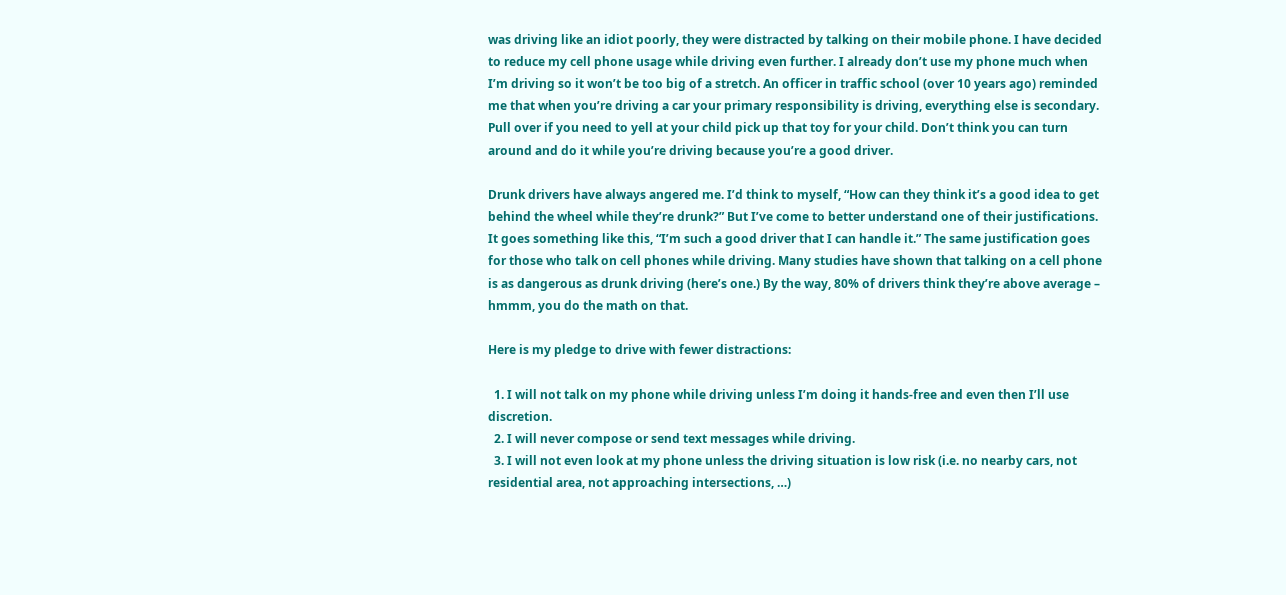was driving like an idiot poorly, they were distracted by talking on their mobile phone. I have decided to reduce my cell phone usage while driving even further. I already don’t use my phone much when I’m driving so it won’t be too big of a stretch. An officer in traffic school (over 10 years ago) reminded me that when you’re driving a car your primary responsibility is driving, everything else is secondary. Pull over if you need to yell at your child pick up that toy for your child. Don’t think you can turn around and do it while you’re driving because you’re a good driver.

Drunk drivers have always angered me. I’d think to myself, “How can they think it’s a good idea to get behind the wheel while they’re drunk?” But I’ve come to better understand one of their justifications. It goes something like this, “I’m such a good driver that I can handle it.” The same justification goes for those who talk on cell phones while driving. Many studies have shown that talking on a cell phone is as dangerous as drunk driving (here’s one.) By the way, 80% of drivers think they’re above average – hmmm, you do the math on that.

Here is my pledge to drive with fewer distractions:

  1. I will not talk on my phone while driving unless I’m doing it hands-free and even then I’ll use discretion.
  2. I will never compose or send text messages while driving.
  3. I will not even look at my phone unless the driving situation is low risk (i.e. no nearby cars, not residential area, not approaching intersections, …)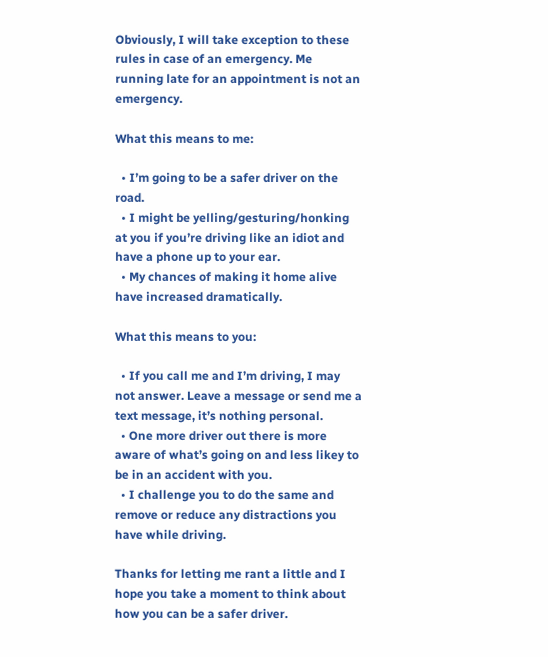Obviously, I will take exception to these rules in case of an emergency. Me running late for an appointment is not an emergency.

What this means to me:

  • I’m going to be a safer driver on the road.
  • I might be yelling/gesturing/honking at you if you’re driving like an idiot and have a phone up to your ear.
  • My chances of making it home alive have increased dramatically.

What this means to you:

  • If you call me and I’m driving, I may not answer. Leave a message or send me a text message, it’s nothing personal.
  • One more driver out there is more aware of what’s going on and less likey to be in an accident with you.
  • I challenge you to do the same and remove or reduce any distractions you have while driving.

Thanks for letting me rant a little and I hope you take a moment to think about how you can be a safer driver.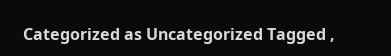Categorized as Uncategorized Tagged ,